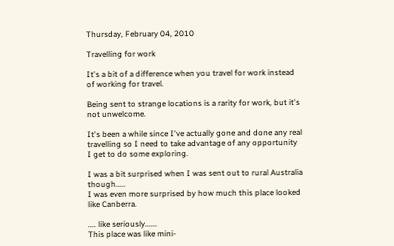Thursday, February 04, 2010

Travelling for work

It's a bit of a difference when you travel for work instead of working for travel.

Being sent to strange locations is a rarity for work, but it's not unwelcome.

It's been a while since I've actually gone and done any real travelling so I need to take advantage of any opportunity I get to do some exploring.

I was a bit surprised when I was sent out to rural Australia though.....
I was even more surprised by how much this place looked like Canberra.

.... like seriously......
This place was like mini-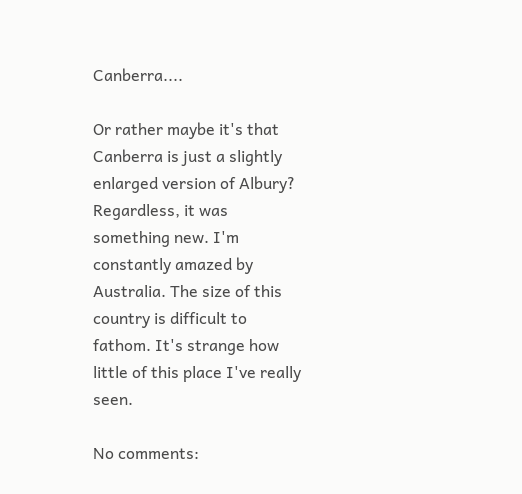Canberra....

Or rather maybe it's that Canberra is just a slightly enlarged version of Albury?
Regardless, it was something new. I'm constantly amazed by Australia. The size of this country is difficult to fathom. It's strange how little of this place I've really seen.

No comments: